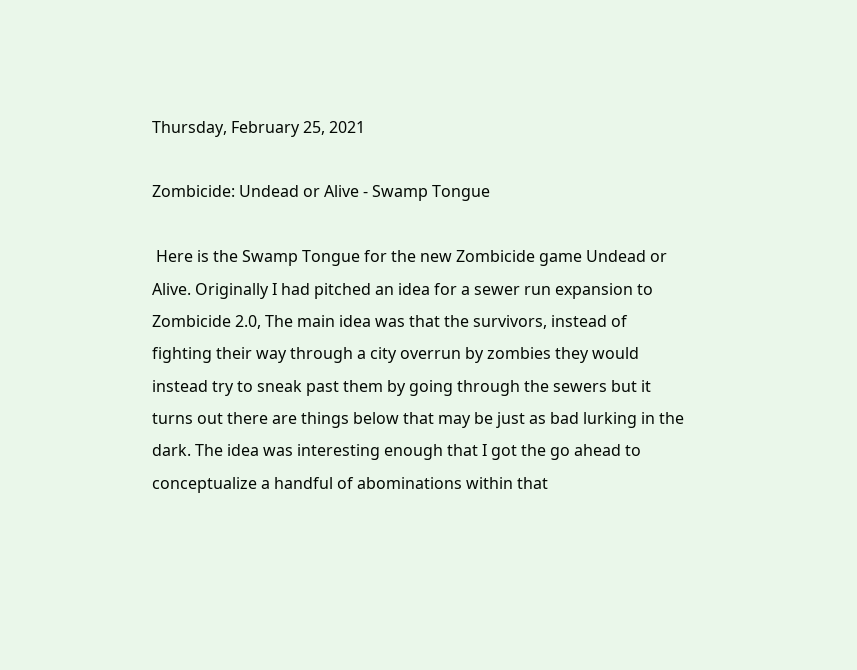Thursday, February 25, 2021

Zombicide: Undead or Alive - Swamp Tongue

 Here is the Swamp Tongue for the new Zombicide game Undead or Alive. Originally I had pitched an idea for a sewer run expansion to Zombicide 2.0, The main idea was that the survivors, instead of fighting their way through a city overrun by zombies they would instead try to sneak past them by going through the sewers but it turns out there are things below that may be just as bad lurking in the dark. The idea was interesting enough that I got the go ahead to conceptualize a handful of abominations within that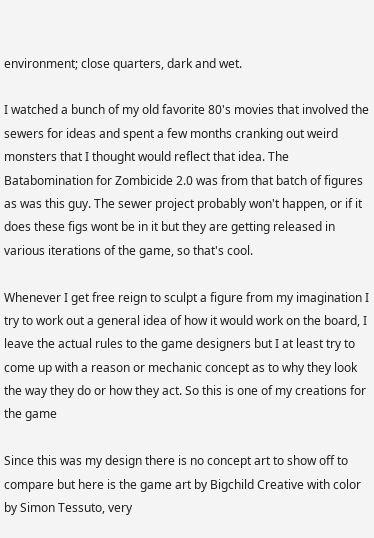environment; close quarters, dark and wet.

I watched a bunch of my old favorite 80's movies that involved the sewers for ideas and spent a few months cranking out weird monsters that I thought would reflect that idea. The Batabomination for Zombicide 2.0 was from that batch of figures as was this guy. The sewer project probably won't happen, or if it does these figs wont be in it but they are getting released in various iterations of the game, so that's cool.

Whenever I get free reign to sculpt a figure from my imagination I try to work out a general idea of how it would work on the board, I leave the actual rules to the game designers but I at least try to come up with a reason or mechanic concept as to why they look the way they do or how they act. So this is one of my creations for the game

Since this was my design there is no concept art to show off to compare but here is the game art by Bigchild Creative with color by Simon Tessuto, very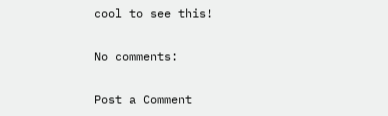cool to see this!

No comments:

Post a Comment